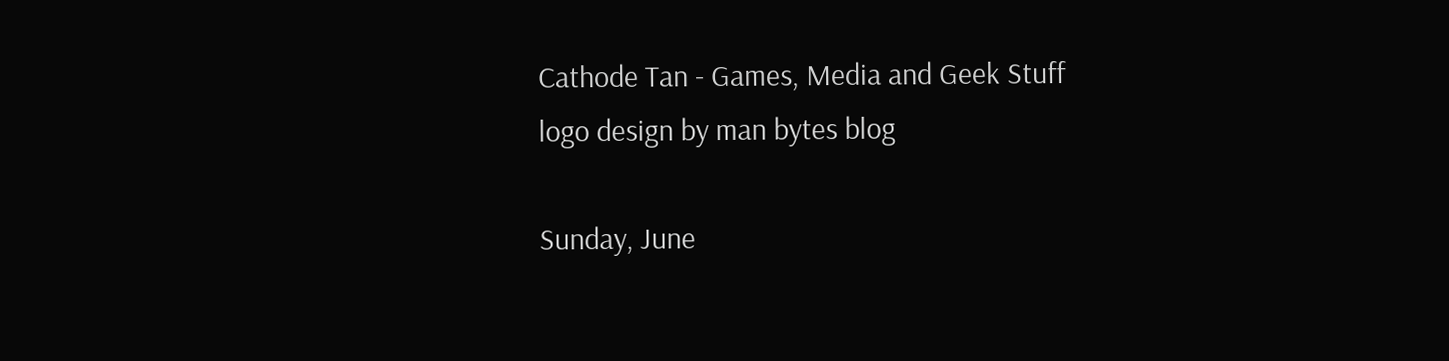Cathode Tan - Games, Media and Geek Stuff
logo design by man bytes blog

Sunday, June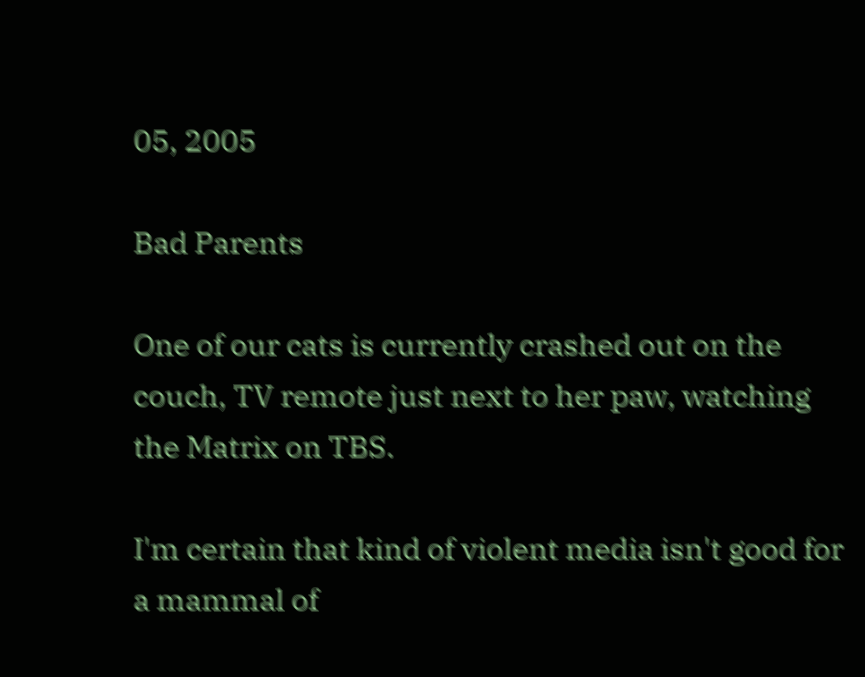05, 2005

Bad Parents

One of our cats is currently crashed out on the couch, TV remote just next to her paw, watching the Matrix on TBS.

I'm certain that kind of violent media isn't good for a mammal of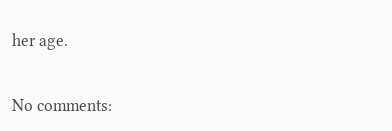her age.

No comments: